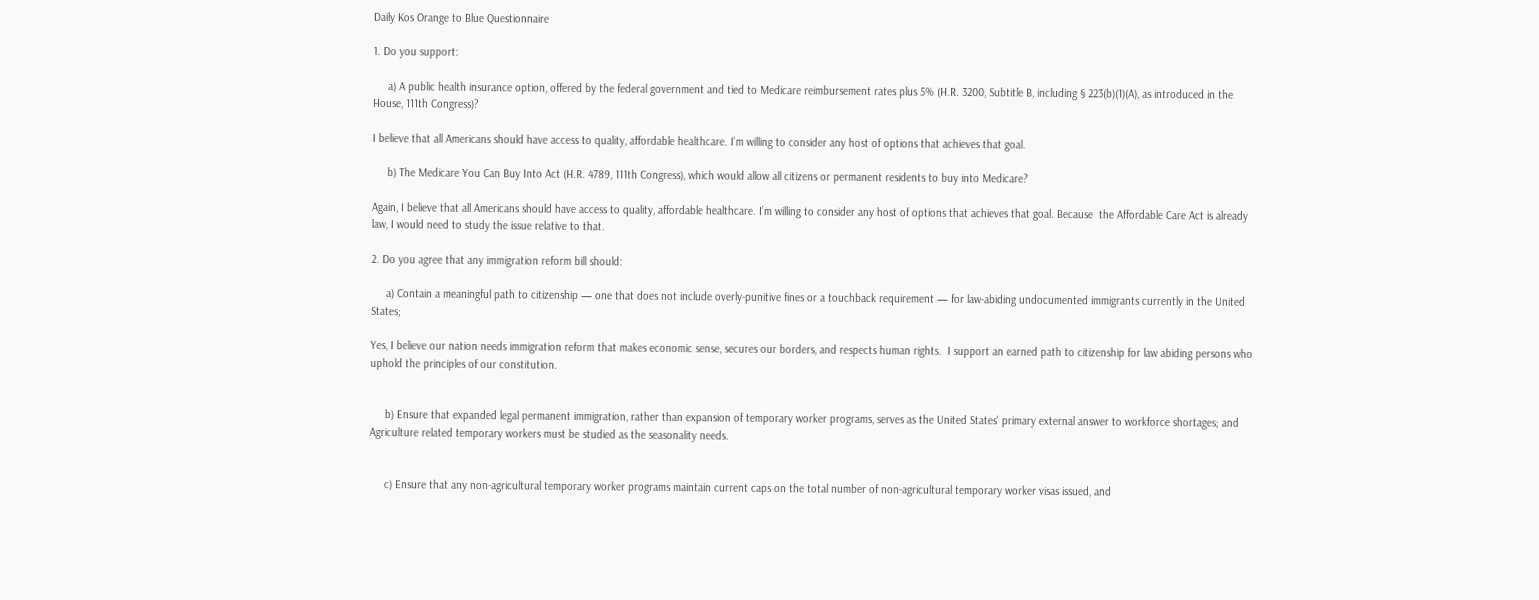Daily Kos Orange to Blue Questionnaire

1. Do you support:

     a) A public health insurance option, offered by the federal government and tied to Medicare reimbursement rates plus 5% (H.R. 3200, Subtitle B, including § 223(b)(1)(A), as introduced in the House, 111th Congress)?

I believe that all Americans should have access to quality, affordable healthcare. I’m willing to consider any host of options that achieves that goal.

     b) The Medicare You Can Buy Into Act (H.R. 4789, 111th Congress), which would allow all citizens or permanent residents to buy into Medicare?

Again, I believe that all Americans should have access to quality, affordable healthcare. I’m willing to consider any host of options that achieves that goal. Because  the Affordable Care Act is already law, I would need to study the issue relative to that.

2. Do you agree that any immigration reform bill should:

     a) Contain a meaningful path to citizenship — one that does not include overly-punitive fines or a touchback requirement — for law-abiding undocumented immigrants currently in the United States;

Yes, I believe our nation needs immigration reform that makes economic sense, secures our borders, and respects human rights.  I support an earned path to citizenship for law abiding persons who uphold the principles of our constitution.


     b) Ensure that expanded legal permanent immigration, rather than expansion of temporary worker programs, serves as the United States' primary external answer to workforce shortages; and Agriculture related temporary workers must be studied as the seasonality needs.


     c) Ensure that any non-agricultural temporary worker programs maintain current caps on the total number of non-agricultural temporary worker visas issued, and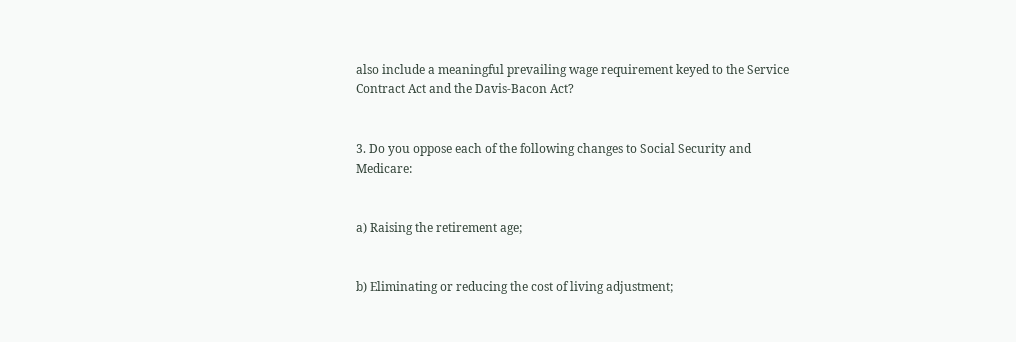also include a meaningful prevailing wage requirement keyed to the Service Contract Act and the Davis-Bacon Act?


3. Do you oppose each of the following changes to Social Security and Medicare:


a) Raising the retirement age;


b) Eliminating or reducing the cost of living adjustment;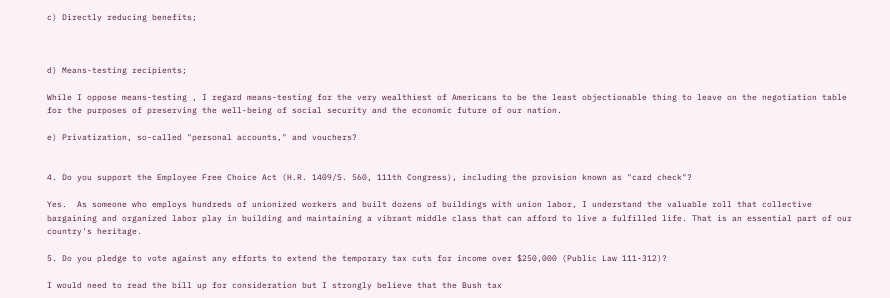c) Directly reducing benefits;



d) Means-testing recipients;

While I oppose means-testing , I regard means-testing for the very wealthiest of Americans to be the least objectionable thing to leave on the negotiation table for the purposes of preserving the well-being of social security and the economic future of our nation.

e) Privatization, so-called "personal accounts," and vouchers?


4. Do you support the Employee Free Choice Act (H.R. 1409/S. 560, 111th Congress), including the provision known as "card check"?

Yes.  As someone who employs hundreds of unionized workers and built dozens of buildings with union labor, I understand the valuable roll that collective bargaining and organized labor play in building and maintaining a vibrant middle class that can afford to live a fulfilled life. That is an essential part of our country's heritage.

5. Do you pledge to vote against any efforts to extend the temporary tax cuts for income over $250,000 (Public Law 111-312)?

I would need to read the bill up for consideration but I strongly believe that the Bush tax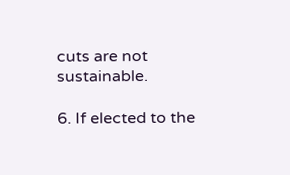cuts are not sustainable.

6. If elected to the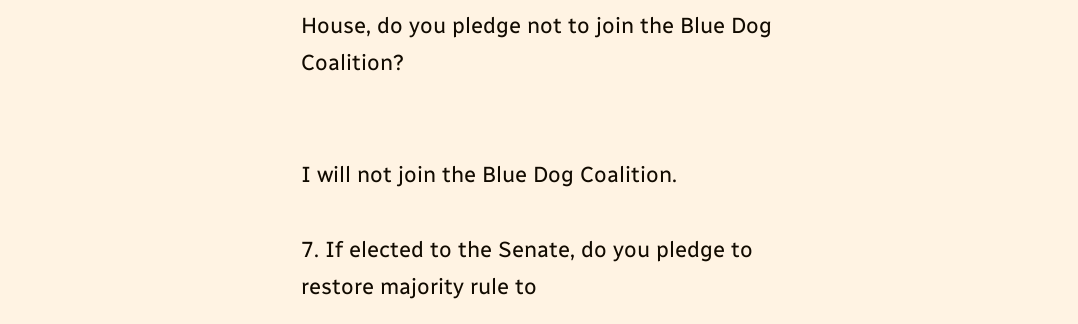House, do you pledge not to join the Blue Dog Coalition?


I will not join the Blue Dog Coalition.

7. If elected to the Senate, do you pledge to restore majority rule to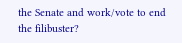the Senate and work/vote to end the filibuster?